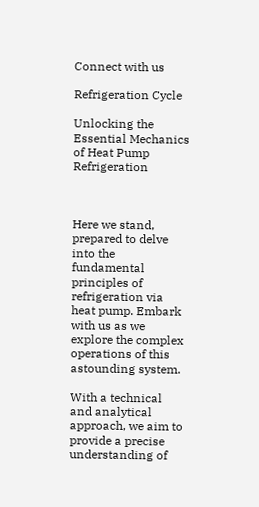Connect with us

Refrigeration Cycle

Unlocking the Essential Mechanics of Heat Pump Refrigeration



Here we stand, prepared to delve into the fundamental principles of refrigeration via heat pump. Embark with us as we explore the complex operations of this astounding system.

With a technical and analytical approach, we aim to provide a precise understanding of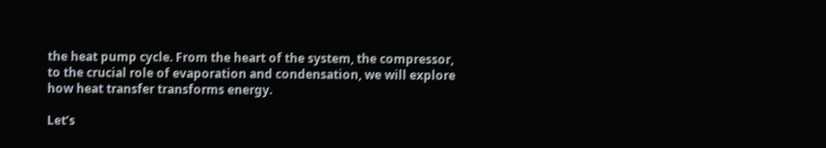the heat pump cycle. From the heart of the system, the compressor, to the crucial role of evaporation and condensation, we will explore how heat transfer transforms energy.

Let’s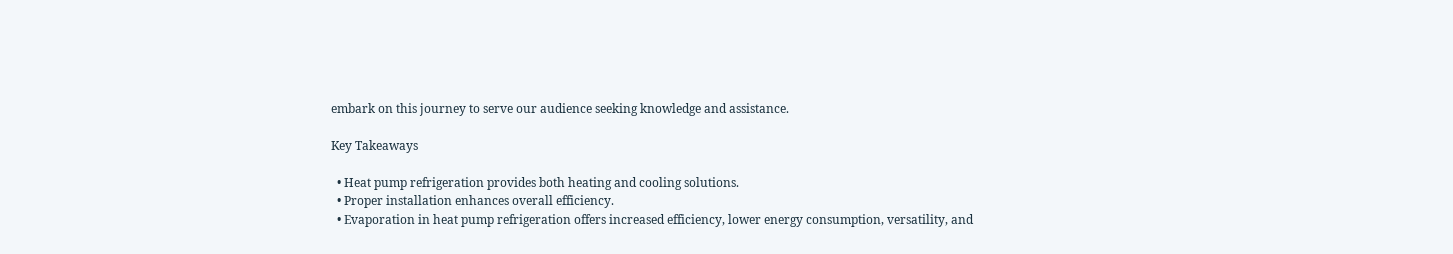embark on this journey to serve our audience seeking knowledge and assistance.

Key Takeaways

  • Heat pump refrigeration provides both heating and cooling solutions.
  • Proper installation enhances overall efficiency.
  • Evaporation in heat pump refrigeration offers increased efficiency, lower energy consumption, versatility, and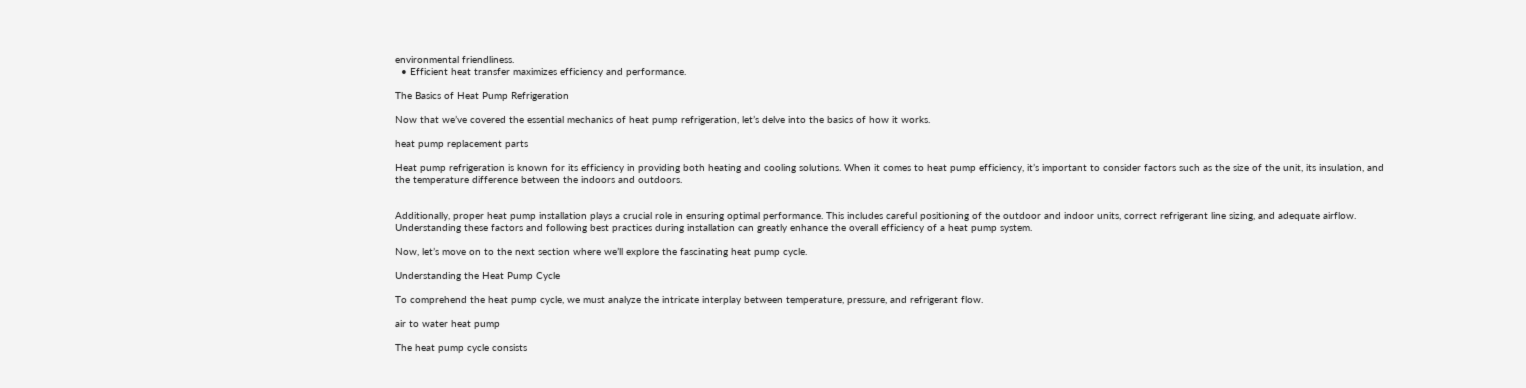environmental friendliness.
  • Efficient heat transfer maximizes efficiency and performance.

The Basics of Heat Pump Refrigeration

Now that we’ve covered the essential mechanics of heat pump refrigeration, let’s delve into the basics of how it works.

heat pump replacement parts

Heat pump refrigeration is known for its efficiency in providing both heating and cooling solutions. When it comes to heat pump efficiency, it’s important to consider factors such as the size of the unit, its insulation, and the temperature difference between the indoors and outdoors.


Additionally, proper heat pump installation plays a crucial role in ensuring optimal performance. This includes careful positioning of the outdoor and indoor units, correct refrigerant line sizing, and adequate airflow. Understanding these factors and following best practices during installation can greatly enhance the overall efficiency of a heat pump system.

Now, let’s move on to the next section where we’ll explore the fascinating heat pump cycle.

Understanding the Heat Pump Cycle

To comprehend the heat pump cycle, we must analyze the intricate interplay between temperature, pressure, and refrigerant flow.

air to water heat pump

The heat pump cycle consists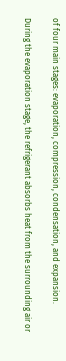of four main stages: evaporation, compression, condensation, and expansion.

During the evaporation stage, the refrigerant absorbs heat from the surrounding air or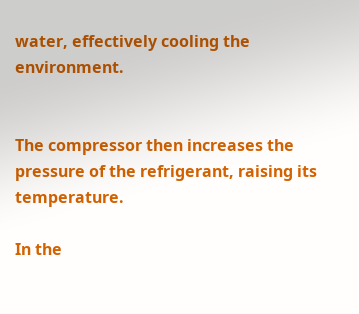water, effectively cooling the environment.


The compressor then increases the pressure of the refrigerant, raising its temperature.

In the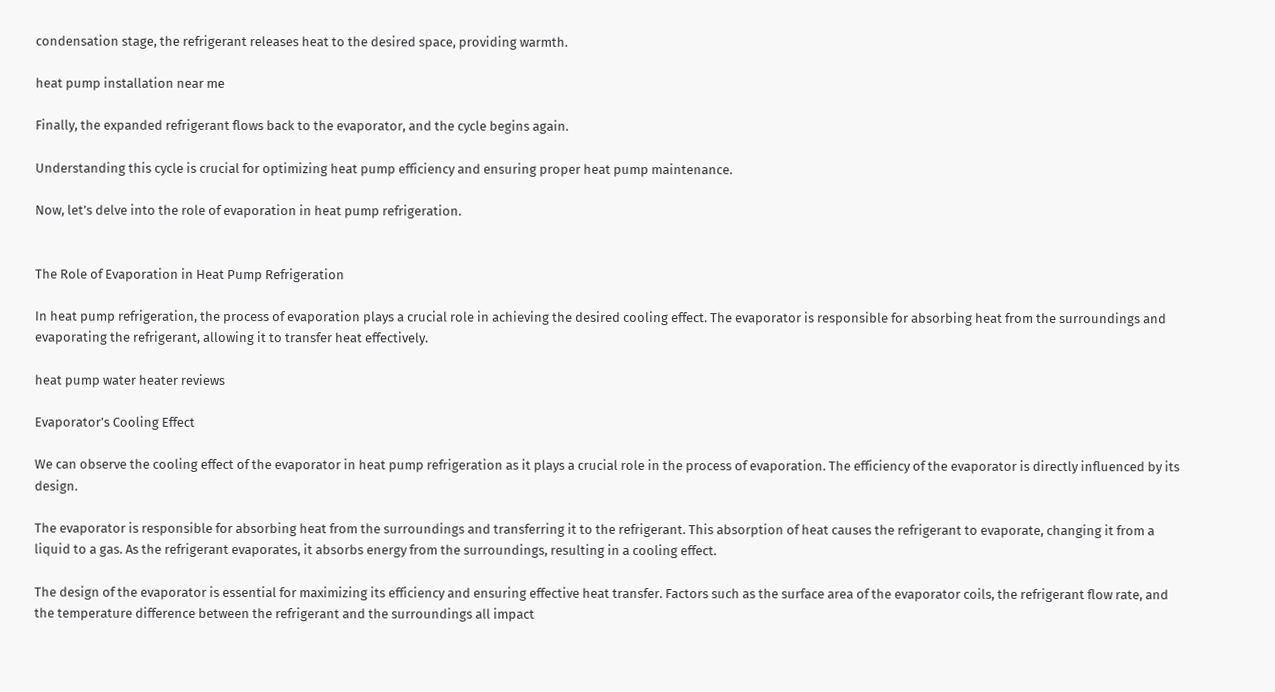condensation stage, the refrigerant releases heat to the desired space, providing warmth.

heat pump installation near me

Finally, the expanded refrigerant flows back to the evaporator, and the cycle begins again.

Understanding this cycle is crucial for optimizing heat pump efficiency and ensuring proper heat pump maintenance.

Now, let’s delve into the role of evaporation in heat pump refrigeration.


The Role of Evaporation in Heat Pump Refrigeration

In heat pump refrigeration, the process of evaporation plays a crucial role in achieving the desired cooling effect. The evaporator is responsible for absorbing heat from the surroundings and evaporating the refrigerant, allowing it to transfer heat effectively.

heat pump water heater reviews

Evaporator’s Cooling Effect

We can observe the cooling effect of the evaporator in heat pump refrigeration as it plays a crucial role in the process of evaporation. The efficiency of the evaporator is directly influenced by its design.

The evaporator is responsible for absorbing heat from the surroundings and transferring it to the refrigerant. This absorption of heat causes the refrigerant to evaporate, changing it from a liquid to a gas. As the refrigerant evaporates, it absorbs energy from the surroundings, resulting in a cooling effect.

The design of the evaporator is essential for maximizing its efficiency and ensuring effective heat transfer. Factors such as the surface area of the evaporator coils, the refrigerant flow rate, and the temperature difference between the refrigerant and the surroundings all impact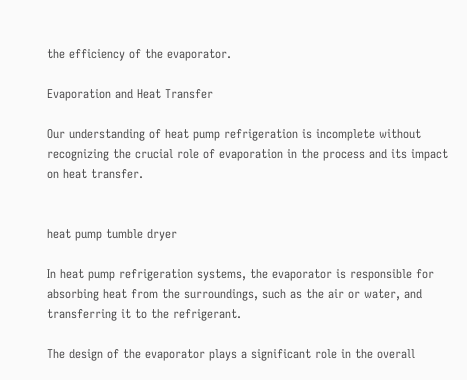the efficiency of the evaporator.

Evaporation and Heat Transfer

Our understanding of heat pump refrigeration is incomplete without recognizing the crucial role of evaporation in the process and its impact on heat transfer.


heat pump tumble dryer

In heat pump refrigeration systems, the evaporator is responsible for absorbing heat from the surroundings, such as the air or water, and transferring it to the refrigerant.

The design of the evaporator plays a significant role in the overall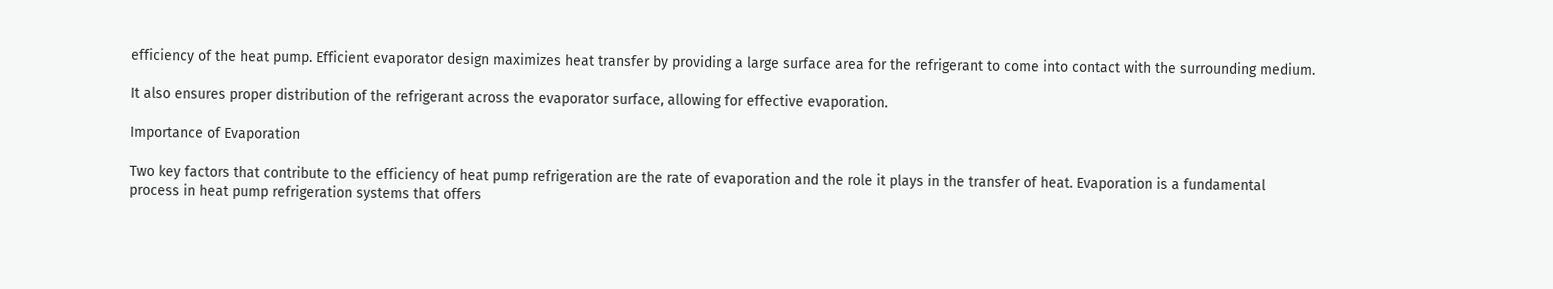efficiency of the heat pump. Efficient evaporator design maximizes heat transfer by providing a large surface area for the refrigerant to come into contact with the surrounding medium.

It also ensures proper distribution of the refrigerant across the evaporator surface, allowing for effective evaporation.

Importance of Evaporation

Two key factors that contribute to the efficiency of heat pump refrigeration are the rate of evaporation and the role it plays in the transfer of heat. Evaporation is a fundamental process in heat pump refrigeration systems that offers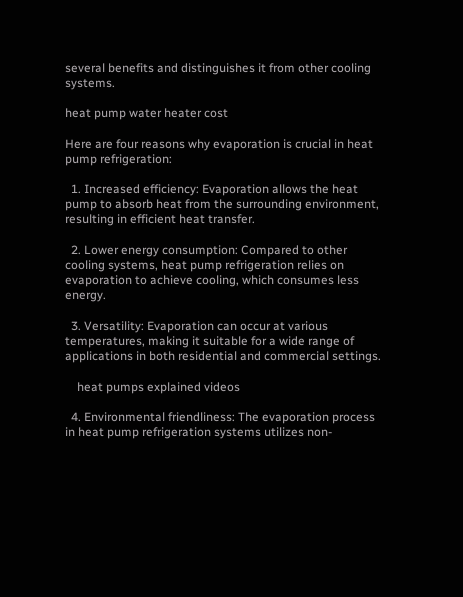several benefits and distinguishes it from other cooling systems.

heat pump water heater cost

Here are four reasons why evaporation is crucial in heat pump refrigeration:

  1. Increased efficiency: Evaporation allows the heat pump to absorb heat from the surrounding environment, resulting in efficient heat transfer.

  2. Lower energy consumption: Compared to other cooling systems, heat pump refrigeration relies on evaporation to achieve cooling, which consumes less energy.

  3. Versatility: Evaporation can occur at various temperatures, making it suitable for a wide range of applications in both residential and commercial settings.

    heat pumps explained videos

  4. Environmental friendliness: The evaporation process in heat pump refrigeration systems utilizes non-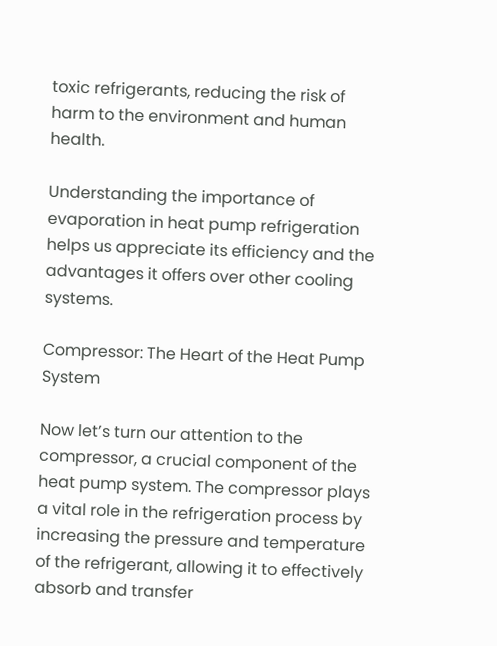toxic refrigerants, reducing the risk of harm to the environment and human health.

Understanding the importance of evaporation in heat pump refrigeration helps us appreciate its efficiency and the advantages it offers over other cooling systems.

Compressor: The Heart of the Heat Pump System

Now let’s turn our attention to the compressor, a crucial component of the heat pump system. The compressor plays a vital role in the refrigeration process by increasing the pressure and temperature of the refrigerant, allowing it to effectively absorb and transfer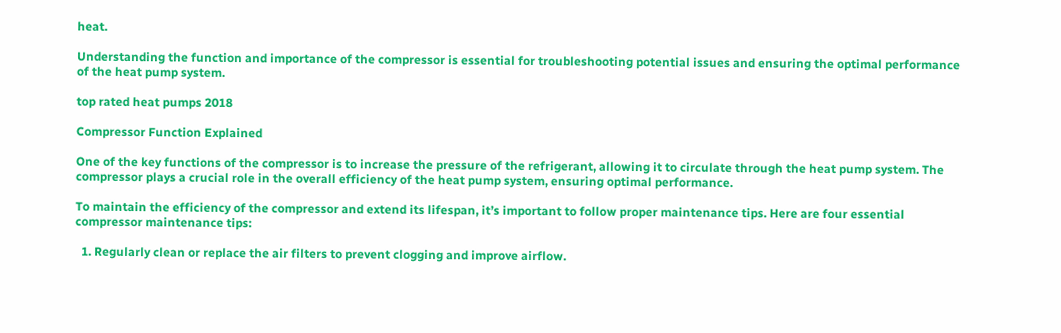heat.

Understanding the function and importance of the compressor is essential for troubleshooting potential issues and ensuring the optimal performance of the heat pump system.

top rated heat pumps 2018

Compressor Function Explained

One of the key functions of the compressor is to increase the pressure of the refrigerant, allowing it to circulate through the heat pump system. The compressor plays a crucial role in the overall efficiency of the heat pump system, ensuring optimal performance.

To maintain the efficiency of the compressor and extend its lifespan, it’s important to follow proper maintenance tips. Here are four essential compressor maintenance tips:

  1. Regularly clean or replace the air filters to prevent clogging and improve airflow.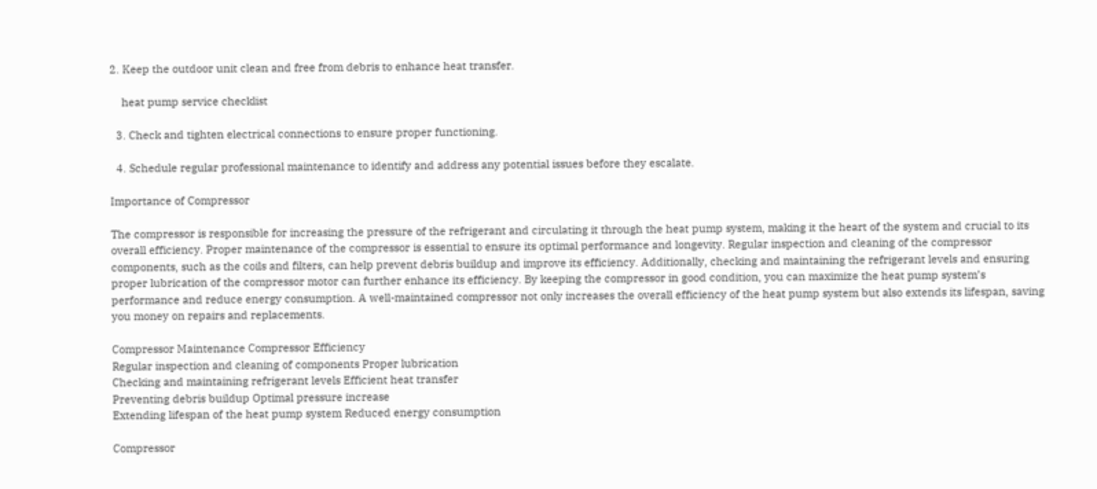2. Keep the outdoor unit clean and free from debris to enhance heat transfer.

    heat pump service checklist

  3. Check and tighten electrical connections to ensure proper functioning.

  4. Schedule regular professional maintenance to identify and address any potential issues before they escalate.

Importance of Compressor

The compressor is responsible for increasing the pressure of the refrigerant and circulating it through the heat pump system, making it the heart of the system and crucial to its overall efficiency. Proper maintenance of the compressor is essential to ensure its optimal performance and longevity. Regular inspection and cleaning of the compressor components, such as the coils and filters, can help prevent debris buildup and improve its efficiency. Additionally, checking and maintaining the refrigerant levels and ensuring proper lubrication of the compressor motor can further enhance its efficiency. By keeping the compressor in good condition, you can maximize the heat pump system’s performance and reduce energy consumption. A well-maintained compressor not only increases the overall efficiency of the heat pump system but also extends its lifespan, saving you money on repairs and replacements.

Compressor Maintenance Compressor Efficiency
Regular inspection and cleaning of components Proper lubrication
Checking and maintaining refrigerant levels Efficient heat transfer
Preventing debris buildup Optimal pressure increase
Extending lifespan of the heat pump system Reduced energy consumption

Compressor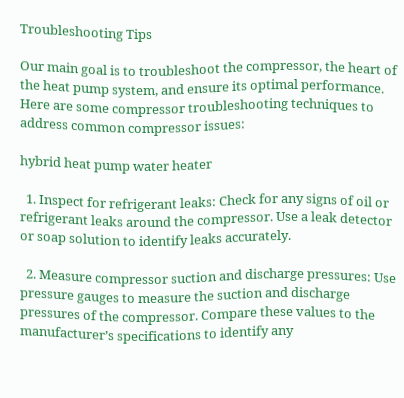Troubleshooting Tips

Our main goal is to troubleshoot the compressor, the heart of the heat pump system, and ensure its optimal performance. Here are some compressor troubleshooting techniques to address common compressor issues:

hybrid heat pump water heater

  1. Inspect for refrigerant leaks: Check for any signs of oil or refrigerant leaks around the compressor. Use a leak detector or soap solution to identify leaks accurately.

  2. Measure compressor suction and discharge pressures: Use pressure gauges to measure the suction and discharge pressures of the compressor. Compare these values to the manufacturer’s specifications to identify any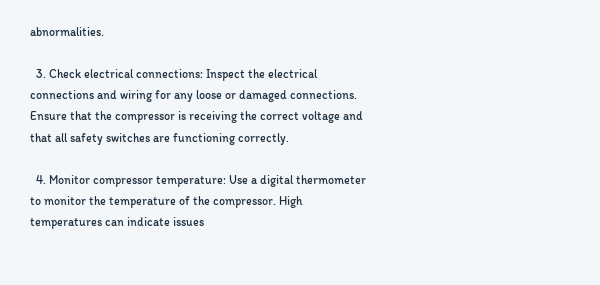abnormalities.

  3. Check electrical connections: Inspect the electrical connections and wiring for any loose or damaged connections. Ensure that the compressor is receiving the correct voltage and that all safety switches are functioning correctly.

  4. Monitor compressor temperature: Use a digital thermometer to monitor the temperature of the compressor. High temperatures can indicate issues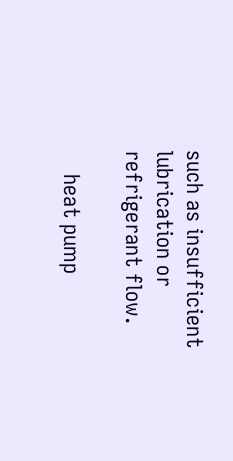such as insufficient lubrication or refrigerant flow.

    heat pump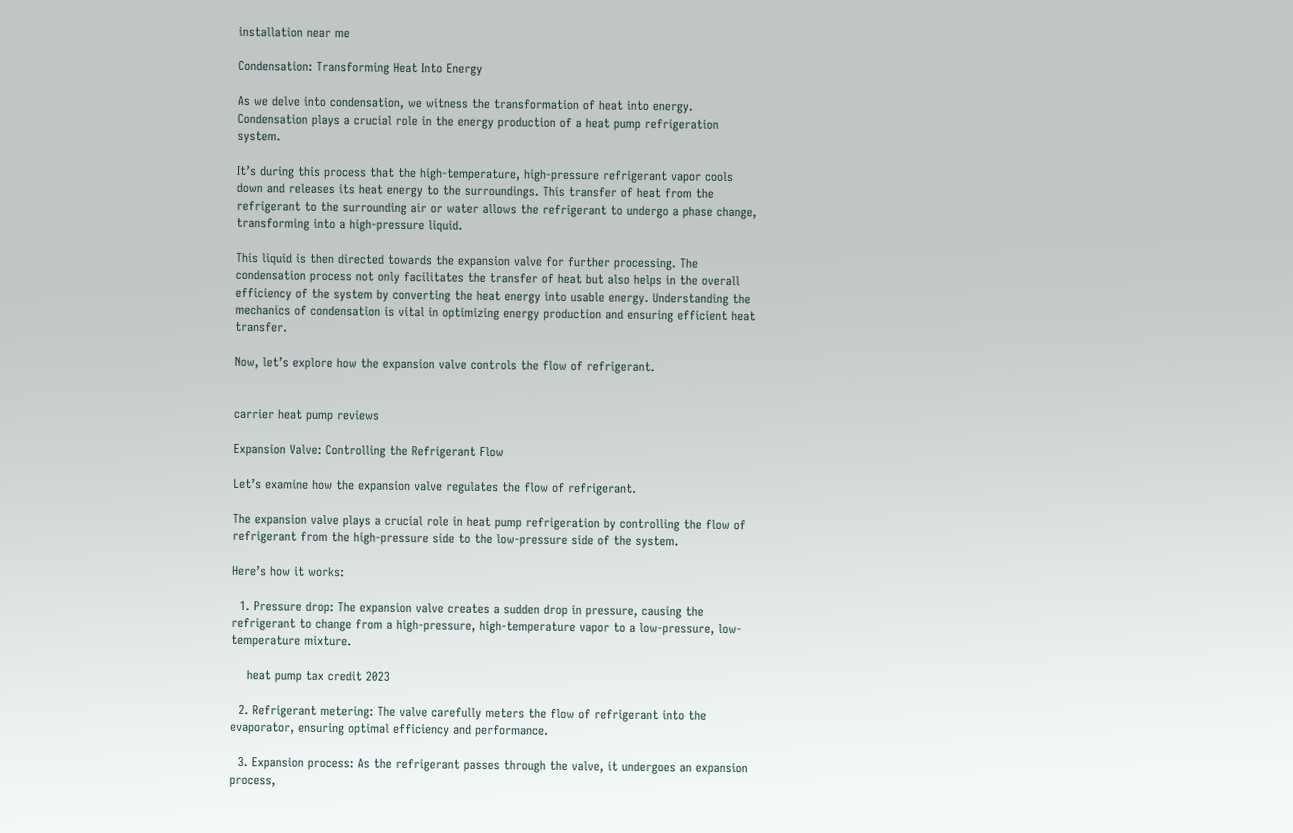installation near me

Condensation: Transforming Heat Into Energy

As we delve into condensation, we witness the transformation of heat into energy. Condensation plays a crucial role in the energy production of a heat pump refrigeration system.

It’s during this process that the high-temperature, high-pressure refrigerant vapor cools down and releases its heat energy to the surroundings. This transfer of heat from the refrigerant to the surrounding air or water allows the refrigerant to undergo a phase change, transforming into a high-pressure liquid.

This liquid is then directed towards the expansion valve for further processing. The condensation process not only facilitates the transfer of heat but also helps in the overall efficiency of the system by converting the heat energy into usable energy. Understanding the mechanics of condensation is vital in optimizing energy production and ensuring efficient heat transfer.

Now, let’s explore how the expansion valve controls the flow of refrigerant.


carrier heat pump reviews

Expansion Valve: Controlling the Refrigerant Flow

Let’s examine how the expansion valve regulates the flow of refrigerant.

The expansion valve plays a crucial role in heat pump refrigeration by controlling the flow of refrigerant from the high-pressure side to the low-pressure side of the system.

Here’s how it works:

  1. Pressure drop: The expansion valve creates a sudden drop in pressure, causing the refrigerant to change from a high-pressure, high-temperature vapor to a low-pressure, low-temperature mixture.

    heat pump tax credit 2023

  2. Refrigerant metering: The valve carefully meters the flow of refrigerant into the evaporator, ensuring optimal efficiency and performance.

  3. Expansion process: As the refrigerant passes through the valve, it undergoes an expansion process,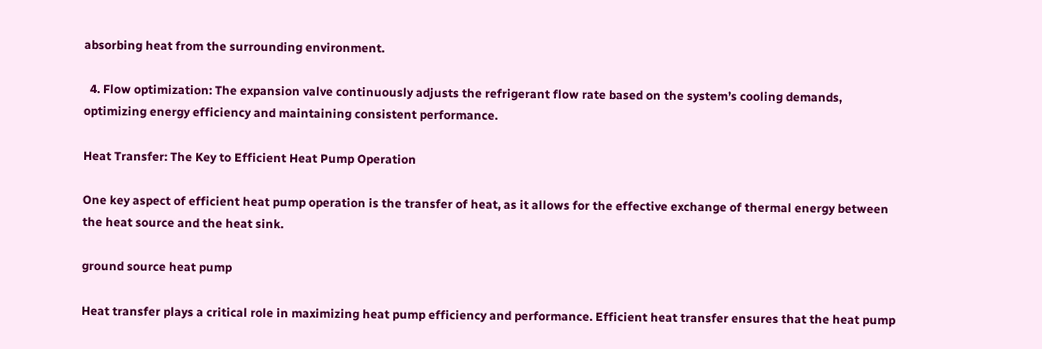absorbing heat from the surrounding environment.

  4. Flow optimization: The expansion valve continuously adjusts the refrigerant flow rate based on the system’s cooling demands, optimizing energy efficiency and maintaining consistent performance.

Heat Transfer: The Key to Efficient Heat Pump Operation

One key aspect of efficient heat pump operation is the transfer of heat, as it allows for the effective exchange of thermal energy between the heat source and the heat sink.

ground source heat pump

Heat transfer plays a critical role in maximizing heat pump efficiency and performance. Efficient heat transfer ensures that the heat pump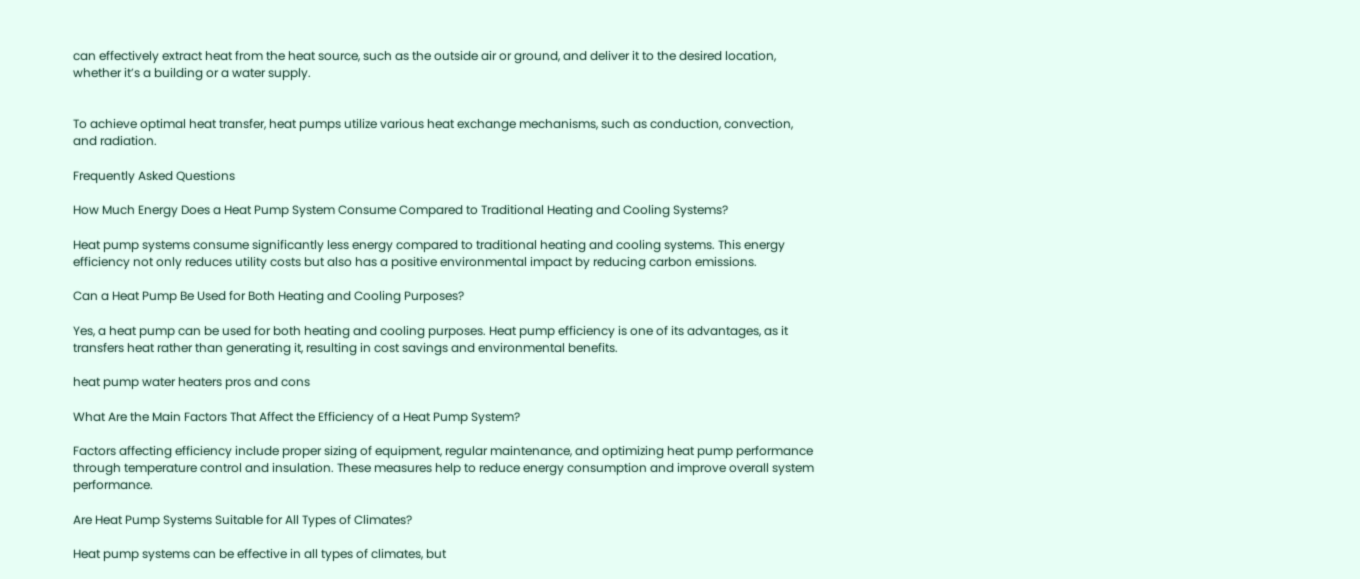can effectively extract heat from the heat source, such as the outside air or ground, and deliver it to the desired location, whether it’s a building or a water supply.


To achieve optimal heat transfer, heat pumps utilize various heat exchange mechanisms, such as conduction, convection, and radiation.

Frequently Asked Questions

How Much Energy Does a Heat Pump System Consume Compared to Traditional Heating and Cooling Systems?

Heat pump systems consume significantly less energy compared to traditional heating and cooling systems. This energy efficiency not only reduces utility costs but also has a positive environmental impact by reducing carbon emissions.

Can a Heat Pump Be Used for Both Heating and Cooling Purposes?

Yes, a heat pump can be used for both heating and cooling purposes. Heat pump efficiency is one of its advantages, as it transfers heat rather than generating it, resulting in cost savings and environmental benefits.

heat pump water heaters pros and cons

What Are the Main Factors That Affect the Efficiency of a Heat Pump System?

Factors affecting efficiency include proper sizing of equipment, regular maintenance, and optimizing heat pump performance through temperature control and insulation. These measures help to reduce energy consumption and improve overall system performance.

Are Heat Pump Systems Suitable for All Types of Climates?

Heat pump systems can be effective in all types of climates, but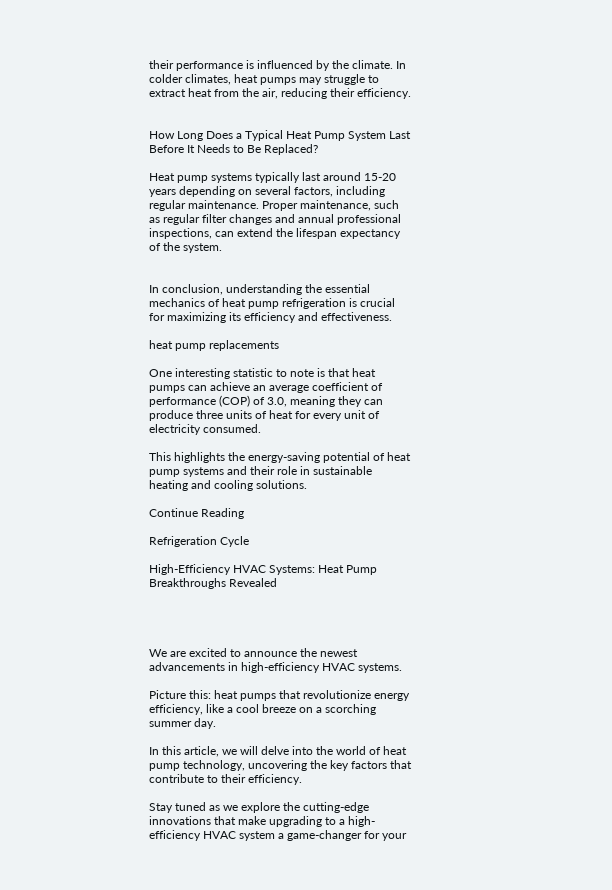their performance is influenced by the climate. In colder climates, heat pumps may struggle to extract heat from the air, reducing their efficiency.


How Long Does a Typical Heat Pump System Last Before It Needs to Be Replaced?

Heat pump systems typically last around 15-20 years depending on several factors, including regular maintenance. Proper maintenance, such as regular filter changes and annual professional inspections, can extend the lifespan expectancy of the system.


In conclusion, understanding the essential mechanics of heat pump refrigeration is crucial for maximizing its efficiency and effectiveness.

heat pump replacements

One interesting statistic to note is that heat pumps can achieve an average coefficient of performance (COP) of 3.0, meaning they can produce three units of heat for every unit of electricity consumed.

This highlights the energy-saving potential of heat pump systems and their role in sustainable heating and cooling solutions.

Continue Reading

Refrigeration Cycle

High-Efficiency HVAC Systems: Heat Pump Breakthroughs Revealed




We are excited to announce the newest advancements in high-efficiency HVAC systems.

Picture this: heat pumps that revolutionize energy efficiency, like a cool breeze on a scorching summer day.

In this article, we will delve into the world of heat pump technology, uncovering the key factors that contribute to their efficiency.

Stay tuned as we explore the cutting-edge innovations that make upgrading to a high-efficiency HVAC system a game-changer for your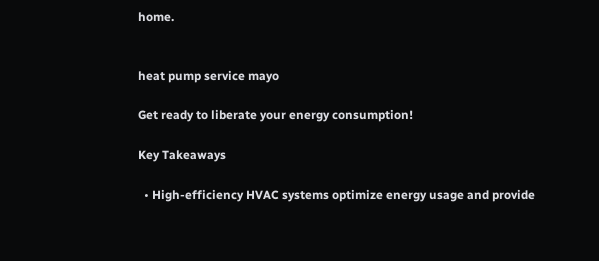home.


heat pump service mayo

Get ready to liberate your energy consumption!

Key Takeaways

  • High-efficiency HVAC systems optimize energy usage and provide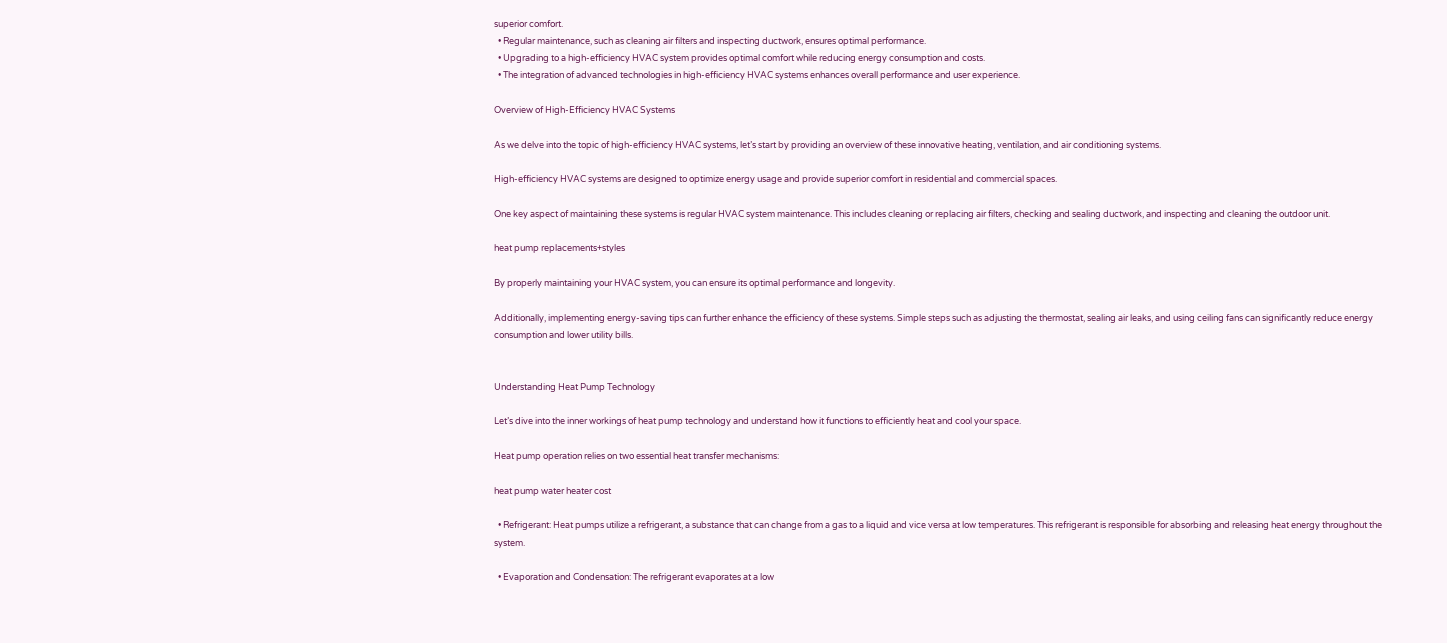superior comfort.
  • Regular maintenance, such as cleaning air filters and inspecting ductwork, ensures optimal performance.
  • Upgrading to a high-efficiency HVAC system provides optimal comfort while reducing energy consumption and costs.
  • The integration of advanced technologies in high-efficiency HVAC systems enhances overall performance and user experience.

Overview of High-Efficiency HVAC Systems

As we delve into the topic of high-efficiency HVAC systems, let’s start by providing an overview of these innovative heating, ventilation, and air conditioning systems.

High-efficiency HVAC systems are designed to optimize energy usage and provide superior comfort in residential and commercial spaces.

One key aspect of maintaining these systems is regular HVAC system maintenance. This includes cleaning or replacing air filters, checking and sealing ductwork, and inspecting and cleaning the outdoor unit.

heat pump replacements+styles

By properly maintaining your HVAC system, you can ensure its optimal performance and longevity.

Additionally, implementing energy-saving tips can further enhance the efficiency of these systems. Simple steps such as adjusting the thermostat, sealing air leaks, and using ceiling fans can significantly reduce energy consumption and lower utility bills.


Understanding Heat Pump Technology

Let’s dive into the inner workings of heat pump technology and understand how it functions to efficiently heat and cool your space.

Heat pump operation relies on two essential heat transfer mechanisms:

heat pump water heater cost

  • Refrigerant: Heat pumps utilize a refrigerant, a substance that can change from a gas to a liquid and vice versa at low temperatures. This refrigerant is responsible for absorbing and releasing heat energy throughout the system.

  • Evaporation and Condensation: The refrigerant evaporates at a low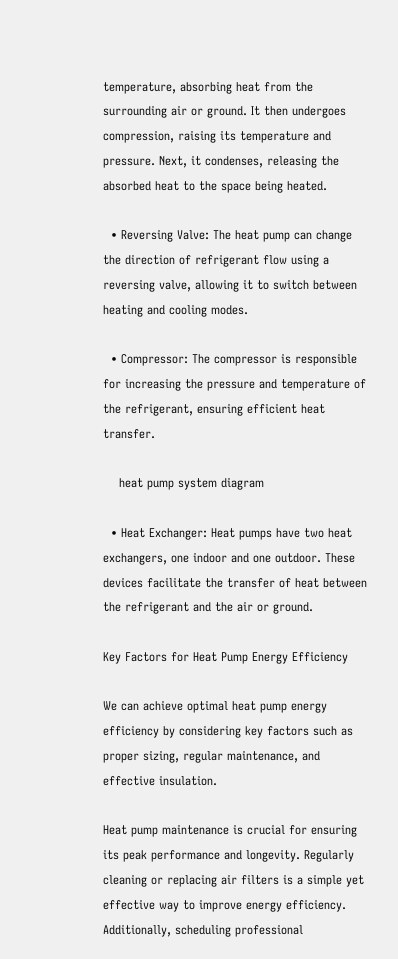temperature, absorbing heat from the surrounding air or ground. It then undergoes compression, raising its temperature and pressure. Next, it condenses, releasing the absorbed heat to the space being heated.

  • Reversing Valve: The heat pump can change the direction of refrigerant flow using a reversing valve, allowing it to switch between heating and cooling modes.

  • Compressor: The compressor is responsible for increasing the pressure and temperature of the refrigerant, ensuring efficient heat transfer.

    heat pump system diagram

  • Heat Exchanger: Heat pumps have two heat exchangers, one indoor and one outdoor. These devices facilitate the transfer of heat between the refrigerant and the air or ground.

Key Factors for Heat Pump Energy Efficiency

We can achieve optimal heat pump energy efficiency by considering key factors such as proper sizing, regular maintenance, and effective insulation.

Heat pump maintenance is crucial for ensuring its peak performance and longevity. Regularly cleaning or replacing air filters is a simple yet effective way to improve energy efficiency. Additionally, scheduling professional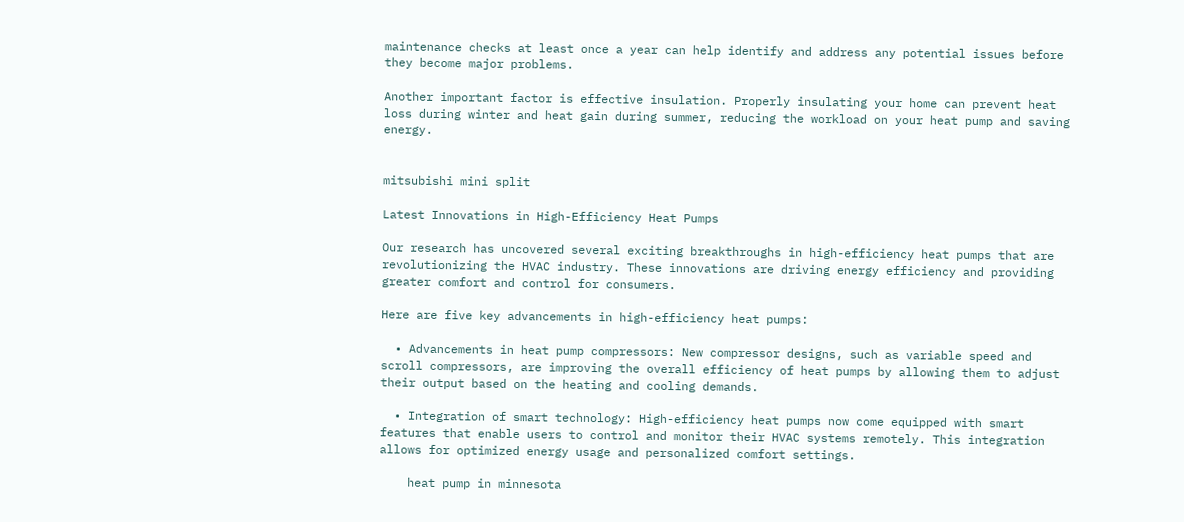maintenance checks at least once a year can help identify and address any potential issues before they become major problems.

Another important factor is effective insulation. Properly insulating your home can prevent heat loss during winter and heat gain during summer, reducing the workload on your heat pump and saving energy.


mitsubishi mini split

Latest Innovations in High-Efficiency Heat Pumps

Our research has uncovered several exciting breakthroughs in high-efficiency heat pumps that are revolutionizing the HVAC industry. These innovations are driving energy efficiency and providing greater comfort and control for consumers.

Here are five key advancements in high-efficiency heat pumps:

  • Advancements in heat pump compressors: New compressor designs, such as variable speed and scroll compressors, are improving the overall efficiency of heat pumps by allowing them to adjust their output based on the heating and cooling demands.

  • Integration of smart technology: High-efficiency heat pumps now come equipped with smart features that enable users to control and monitor their HVAC systems remotely. This integration allows for optimized energy usage and personalized comfort settings.

    heat pump in minnesota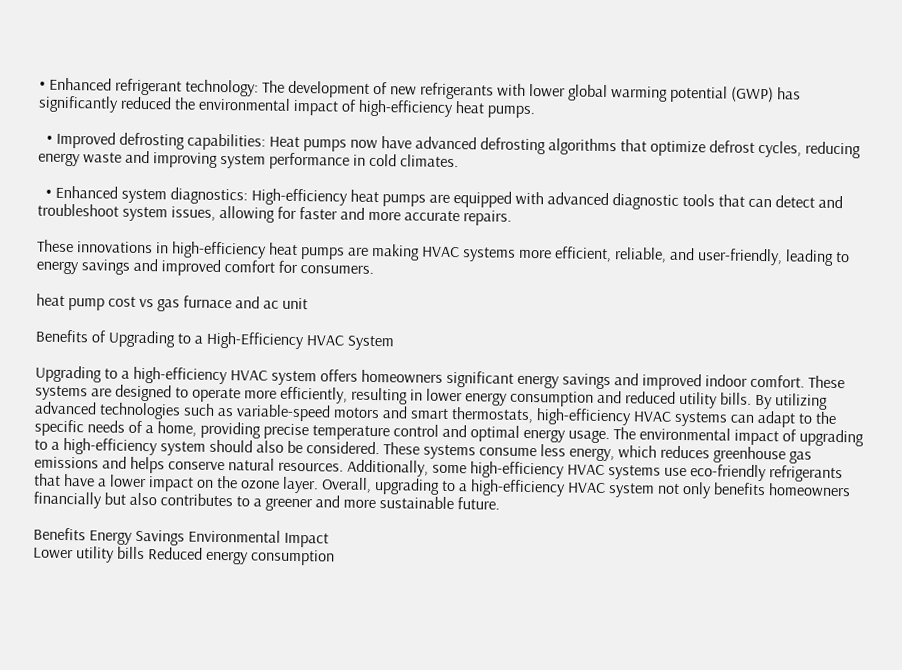• Enhanced refrigerant technology: The development of new refrigerants with lower global warming potential (GWP) has significantly reduced the environmental impact of high-efficiency heat pumps.

  • Improved defrosting capabilities: Heat pumps now have advanced defrosting algorithms that optimize defrost cycles, reducing energy waste and improving system performance in cold climates.

  • Enhanced system diagnostics: High-efficiency heat pumps are equipped with advanced diagnostic tools that can detect and troubleshoot system issues, allowing for faster and more accurate repairs.

These innovations in high-efficiency heat pumps are making HVAC systems more efficient, reliable, and user-friendly, leading to energy savings and improved comfort for consumers.

heat pump cost vs gas furnace and ac unit

Benefits of Upgrading to a High-Efficiency HVAC System

Upgrading to a high-efficiency HVAC system offers homeowners significant energy savings and improved indoor comfort. These systems are designed to operate more efficiently, resulting in lower energy consumption and reduced utility bills. By utilizing advanced technologies such as variable-speed motors and smart thermostats, high-efficiency HVAC systems can adapt to the specific needs of a home, providing precise temperature control and optimal energy usage. The environmental impact of upgrading to a high-efficiency system should also be considered. These systems consume less energy, which reduces greenhouse gas emissions and helps conserve natural resources. Additionally, some high-efficiency HVAC systems use eco-friendly refrigerants that have a lower impact on the ozone layer. Overall, upgrading to a high-efficiency HVAC system not only benefits homeowners financially but also contributes to a greener and more sustainable future.

Benefits Energy Savings Environmental Impact
Lower utility bills Reduced energy consumption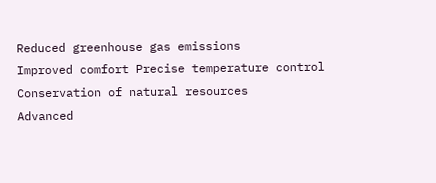Reduced greenhouse gas emissions
Improved comfort Precise temperature control Conservation of natural resources
Advanced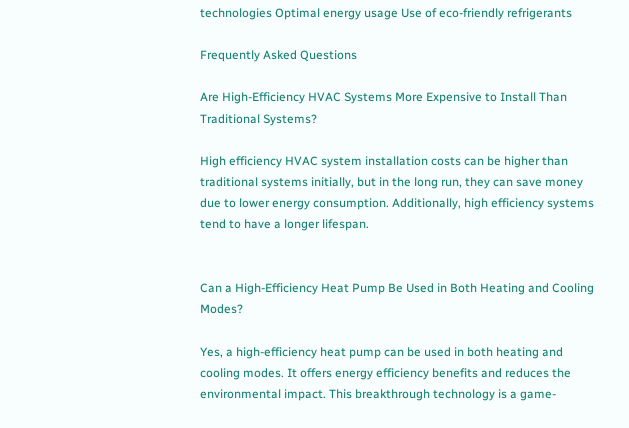technologies Optimal energy usage Use of eco-friendly refrigerants

Frequently Asked Questions

Are High-Efficiency HVAC Systems More Expensive to Install Than Traditional Systems?

High efficiency HVAC system installation costs can be higher than traditional systems initially, but in the long run, they can save money due to lower energy consumption. Additionally, high efficiency systems tend to have a longer lifespan.


Can a High-Efficiency Heat Pump Be Used in Both Heating and Cooling Modes?

Yes, a high-efficiency heat pump can be used in both heating and cooling modes. It offers energy efficiency benefits and reduces the environmental impact. This breakthrough technology is a game-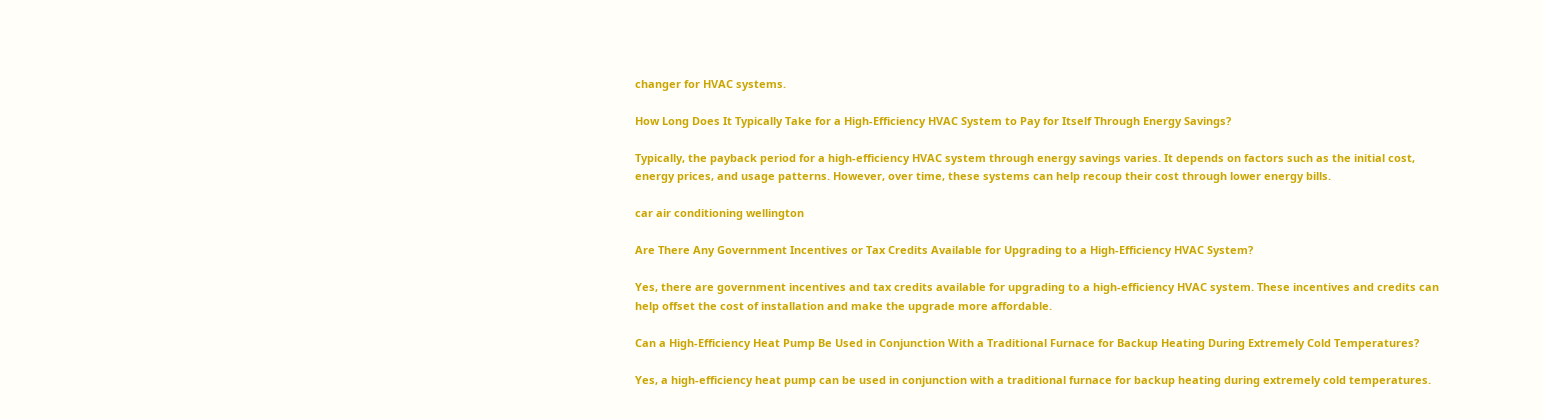changer for HVAC systems.

How Long Does It Typically Take for a High-Efficiency HVAC System to Pay for Itself Through Energy Savings?

Typically, the payback period for a high-efficiency HVAC system through energy savings varies. It depends on factors such as the initial cost, energy prices, and usage patterns. However, over time, these systems can help recoup their cost through lower energy bills.

car air conditioning wellington

Are There Any Government Incentives or Tax Credits Available for Upgrading to a High-Efficiency HVAC System?

Yes, there are government incentives and tax credits available for upgrading to a high-efficiency HVAC system. These incentives and credits can help offset the cost of installation and make the upgrade more affordable.

Can a High-Efficiency Heat Pump Be Used in Conjunction With a Traditional Furnace for Backup Heating During Extremely Cold Temperatures?

Yes, a high-efficiency heat pump can be used in conjunction with a traditional furnace for backup heating during extremely cold temperatures.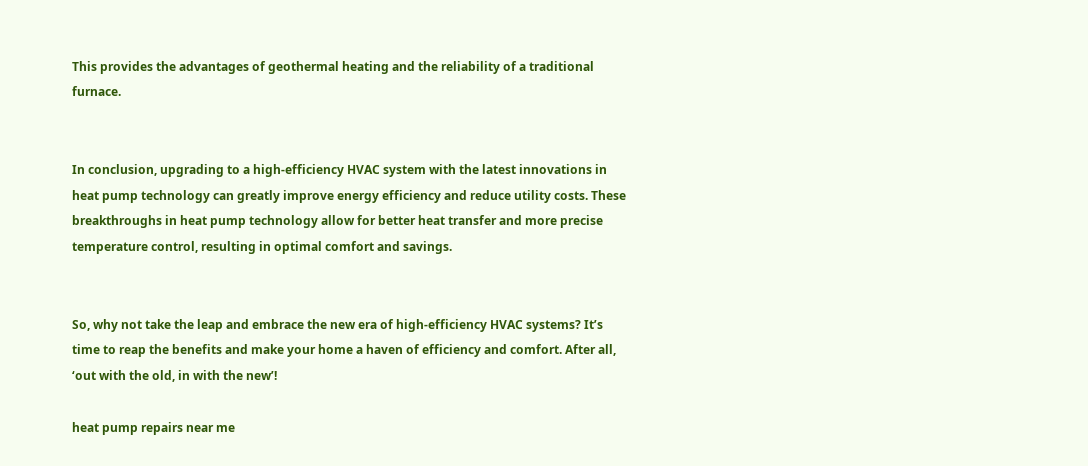This provides the advantages of geothermal heating and the reliability of a traditional furnace.


In conclusion, upgrading to a high-efficiency HVAC system with the latest innovations in heat pump technology can greatly improve energy efficiency and reduce utility costs. These breakthroughs in heat pump technology allow for better heat transfer and more precise temperature control, resulting in optimal comfort and savings.


So, why not take the leap and embrace the new era of high-efficiency HVAC systems? It’s time to reap the benefits and make your home a haven of efficiency and comfort. After all, ‘out with the old, in with the new’!

heat pump repairs near me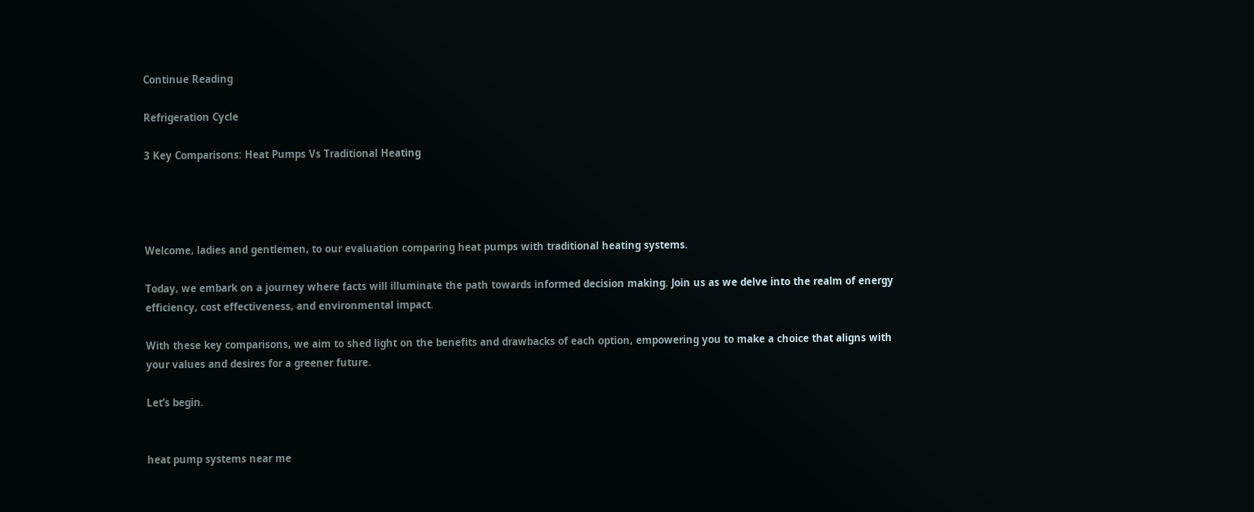Continue Reading

Refrigeration Cycle

3 Key Comparisons: Heat Pumps Vs Traditional Heating




Welcome, ladies and gentlemen, to our evaluation comparing heat pumps with traditional heating systems.

Today, we embark on a journey where facts will illuminate the path towards informed decision making. Join us as we delve into the realm of energy efficiency, cost effectiveness, and environmental impact.

With these key comparisons, we aim to shed light on the benefits and drawbacks of each option, empowering you to make a choice that aligns with your values and desires for a greener future.

Let’s begin.


heat pump systems near me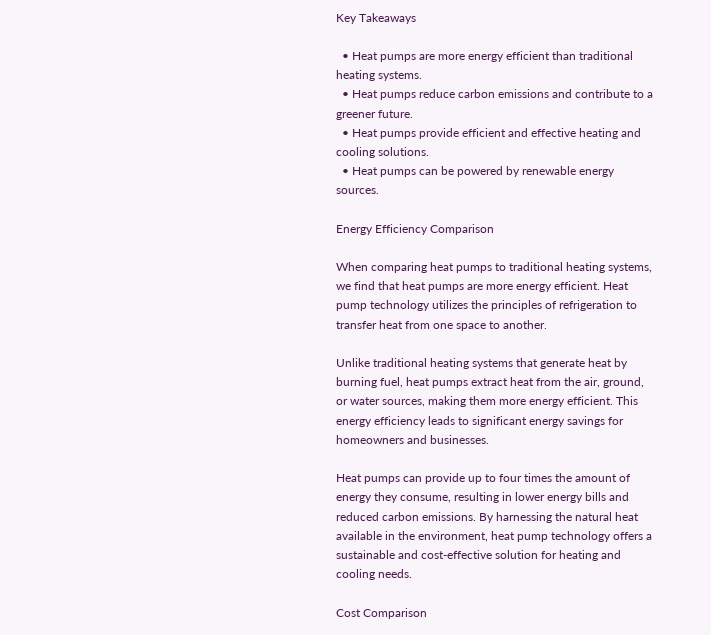Key Takeaways

  • Heat pumps are more energy efficient than traditional heating systems.
  • Heat pumps reduce carbon emissions and contribute to a greener future.
  • Heat pumps provide efficient and effective heating and cooling solutions.
  • Heat pumps can be powered by renewable energy sources.

Energy Efficiency Comparison

When comparing heat pumps to traditional heating systems, we find that heat pumps are more energy efficient. Heat pump technology utilizes the principles of refrigeration to transfer heat from one space to another.

Unlike traditional heating systems that generate heat by burning fuel, heat pumps extract heat from the air, ground, or water sources, making them more energy efficient. This energy efficiency leads to significant energy savings for homeowners and businesses.

Heat pumps can provide up to four times the amount of energy they consume, resulting in lower energy bills and reduced carbon emissions. By harnessing the natural heat available in the environment, heat pump technology offers a sustainable and cost-effective solution for heating and cooling needs.

Cost Comparison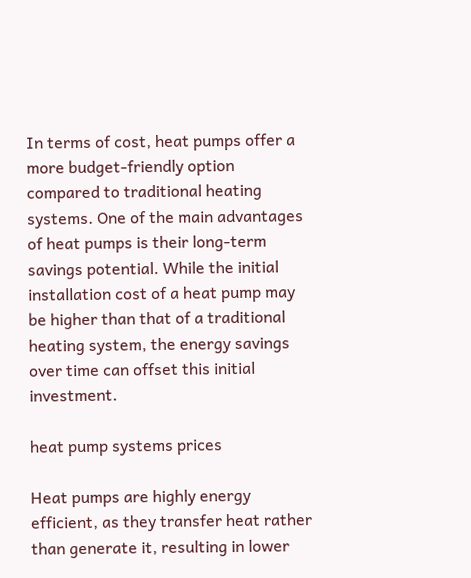In terms of cost, heat pumps offer a more budget-friendly option compared to traditional heating systems. One of the main advantages of heat pumps is their long-term savings potential. While the initial installation cost of a heat pump may be higher than that of a traditional heating system, the energy savings over time can offset this initial investment.

heat pump systems prices

Heat pumps are highly energy efficient, as they transfer heat rather than generate it, resulting in lower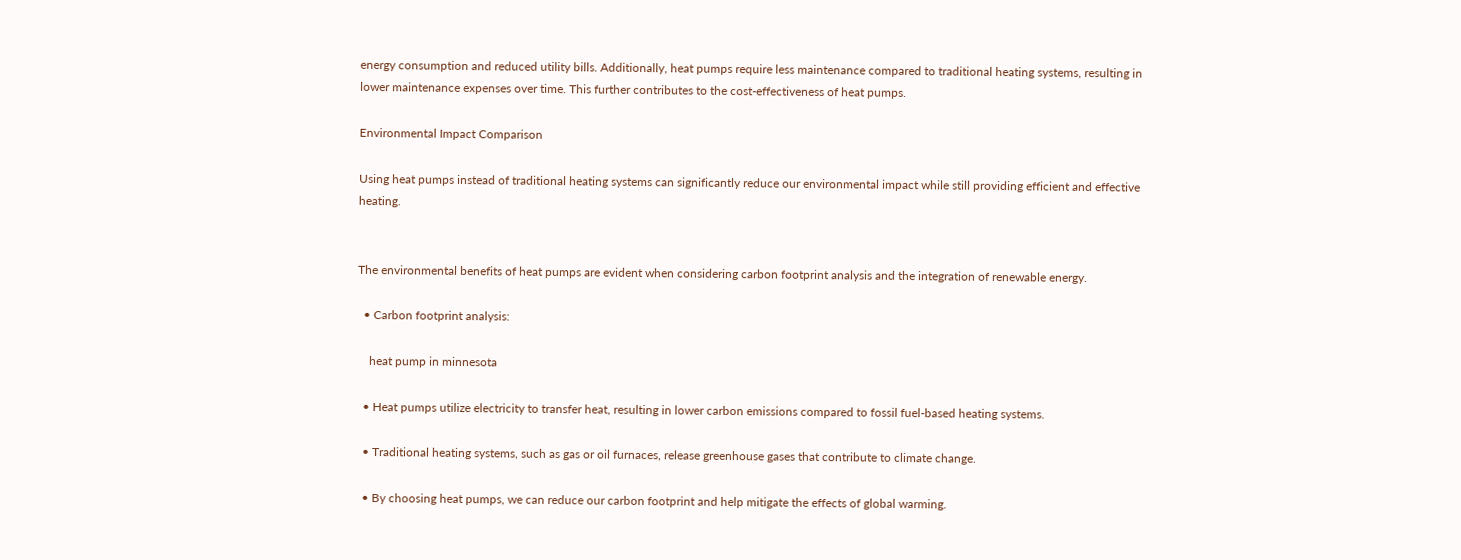energy consumption and reduced utility bills. Additionally, heat pumps require less maintenance compared to traditional heating systems, resulting in lower maintenance expenses over time. This further contributes to the cost-effectiveness of heat pumps.

Environmental Impact Comparison

Using heat pumps instead of traditional heating systems can significantly reduce our environmental impact while still providing efficient and effective heating.


The environmental benefits of heat pumps are evident when considering carbon footprint analysis and the integration of renewable energy.

  • Carbon footprint analysis:

    heat pump in minnesota

  • Heat pumps utilize electricity to transfer heat, resulting in lower carbon emissions compared to fossil fuel-based heating systems.

  • Traditional heating systems, such as gas or oil furnaces, release greenhouse gases that contribute to climate change.

  • By choosing heat pumps, we can reduce our carbon footprint and help mitigate the effects of global warming.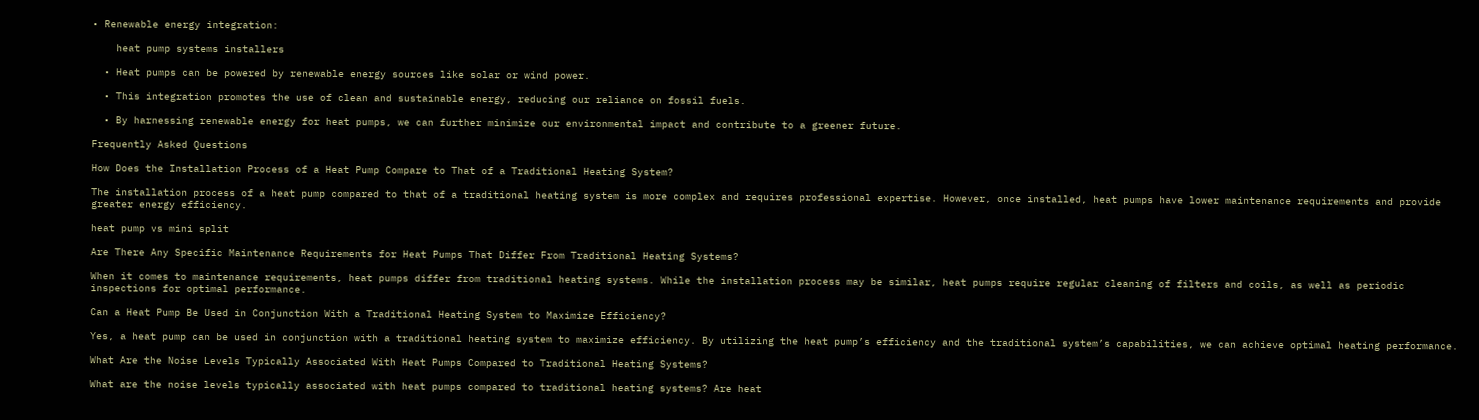• Renewable energy integration:

    heat pump systems installers

  • Heat pumps can be powered by renewable energy sources like solar or wind power.

  • This integration promotes the use of clean and sustainable energy, reducing our reliance on fossil fuels.

  • By harnessing renewable energy for heat pumps, we can further minimize our environmental impact and contribute to a greener future.

Frequently Asked Questions

How Does the Installation Process of a Heat Pump Compare to That of a Traditional Heating System?

The installation process of a heat pump compared to that of a traditional heating system is more complex and requires professional expertise. However, once installed, heat pumps have lower maintenance requirements and provide greater energy efficiency.

heat pump vs mini split

Are There Any Specific Maintenance Requirements for Heat Pumps That Differ From Traditional Heating Systems?

When it comes to maintenance requirements, heat pumps differ from traditional heating systems. While the installation process may be similar, heat pumps require regular cleaning of filters and coils, as well as periodic inspections for optimal performance.

Can a Heat Pump Be Used in Conjunction With a Traditional Heating System to Maximize Efficiency?

Yes, a heat pump can be used in conjunction with a traditional heating system to maximize efficiency. By utilizing the heat pump’s efficiency and the traditional system’s capabilities, we can achieve optimal heating performance.

What Are the Noise Levels Typically Associated With Heat Pumps Compared to Traditional Heating Systems?

What are the noise levels typically associated with heat pumps compared to traditional heating systems? Are heat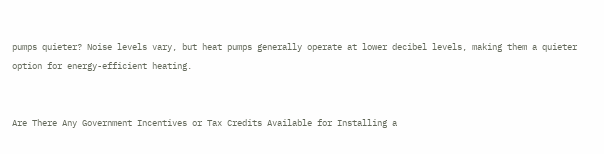pumps quieter? Noise levels vary, but heat pumps generally operate at lower decibel levels, making them a quieter option for energy-efficient heating.


Are There Any Government Incentives or Tax Credits Available for Installing a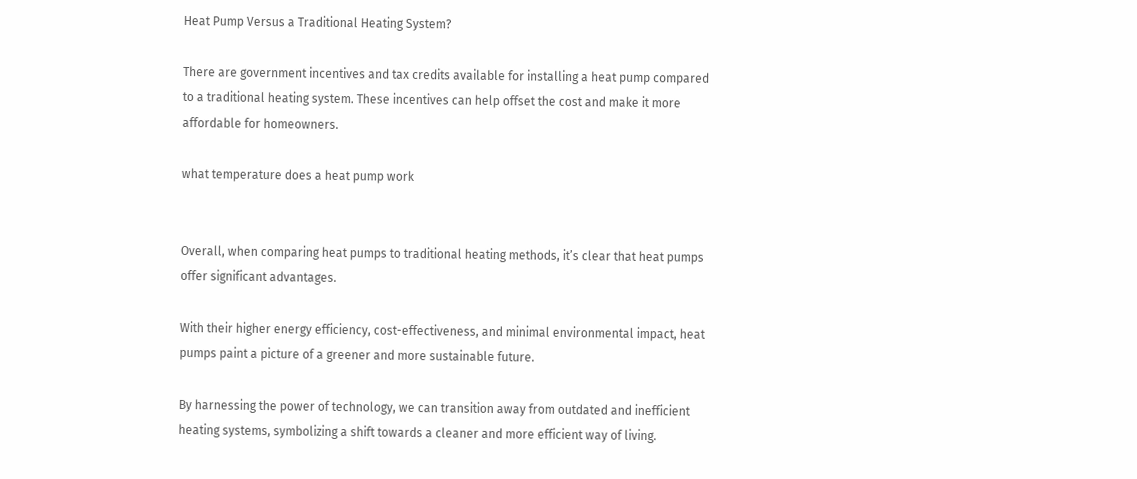Heat Pump Versus a Traditional Heating System?

There are government incentives and tax credits available for installing a heat pump compared to a traditional heating system. These incentives can help offset the cost and make it more affordable for homeowners.

what temperature does a heat pump work


Overall, when comparing heat pumps to traditional heating methods, it’s clear that heat pumps offer significant advantages.

With their higher energy efficiency, cost-effectiveness, and minimal environmental impact, heat pumps paint a picture of a greener and more sustainable future.

By harnessing the power of technology, we can transition away from outdated and inefficient heating systems, symbolizing a shift towards a cleaner and more efficient way of living.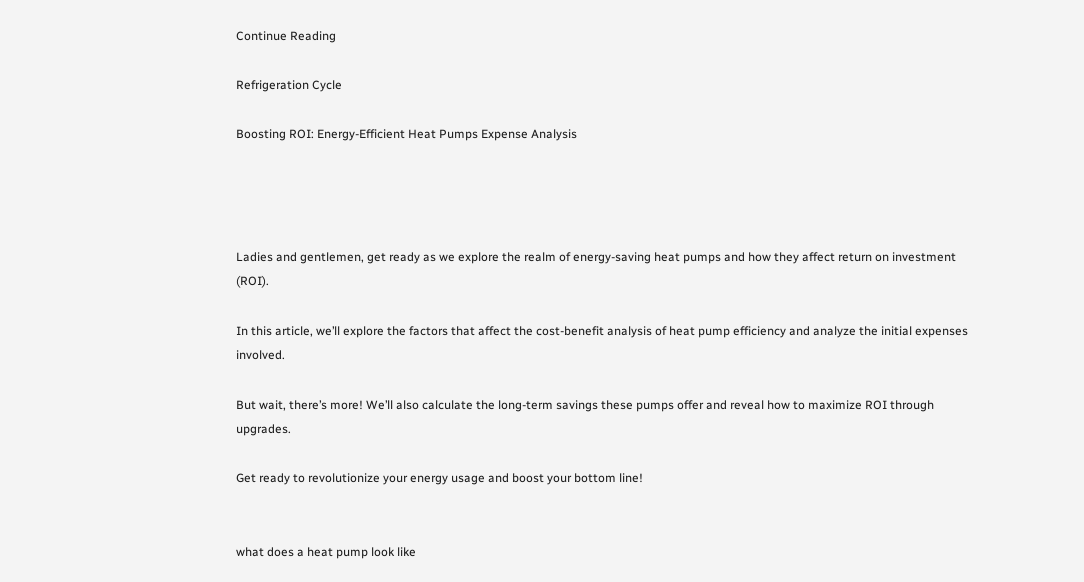Continue Reading

Refrigeration Cycle

Boosting ROI: Energy-Efficient Heat Pumps Expense Analysis




Ladies and gentlemen, get ready as we explore the realm of energy-saving heat pumps and how they affect return on investment (ROI).

In this article, we’ll explore the factors that affect the cost-benefit analysis of heat pump efficiency and analyze the initial expenses involved.

But wait, there’s more! We’ll also calculate the long-term savings these pumps offer and reveal how to maximize ROI through upgrades.

Get ready to revolutionize your energy usage and boost your bottom line!


what does a heat pump look like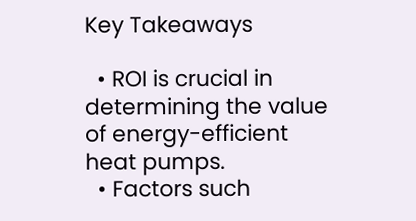Key Takeaways

  • ROI is crucial in determining the value of energy-efficient heat pumps.
  • Factors such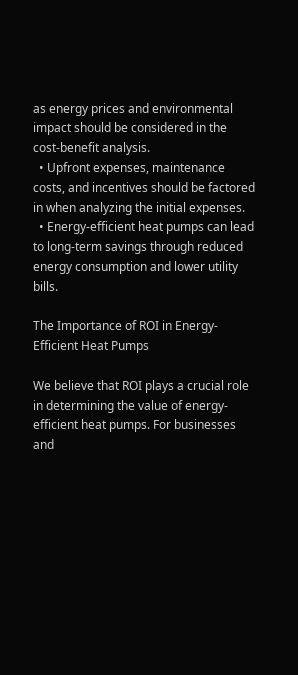as energy prices and environmental impact should be considered in the cost-benefit analysis.
  • Upfront expenses, maintenance costs, and incentives should be factored in when analyzing the initial expenses.
  • Energy-efficient heat pumps can lead to long-term savings through reduced energy consumption and lower utility bills.

The Importance of ROI in Energy-Efficient Heat Pumps

We believe that ROI plays a crucial role in determining the value of energy-efficient heat pumps. For businesses and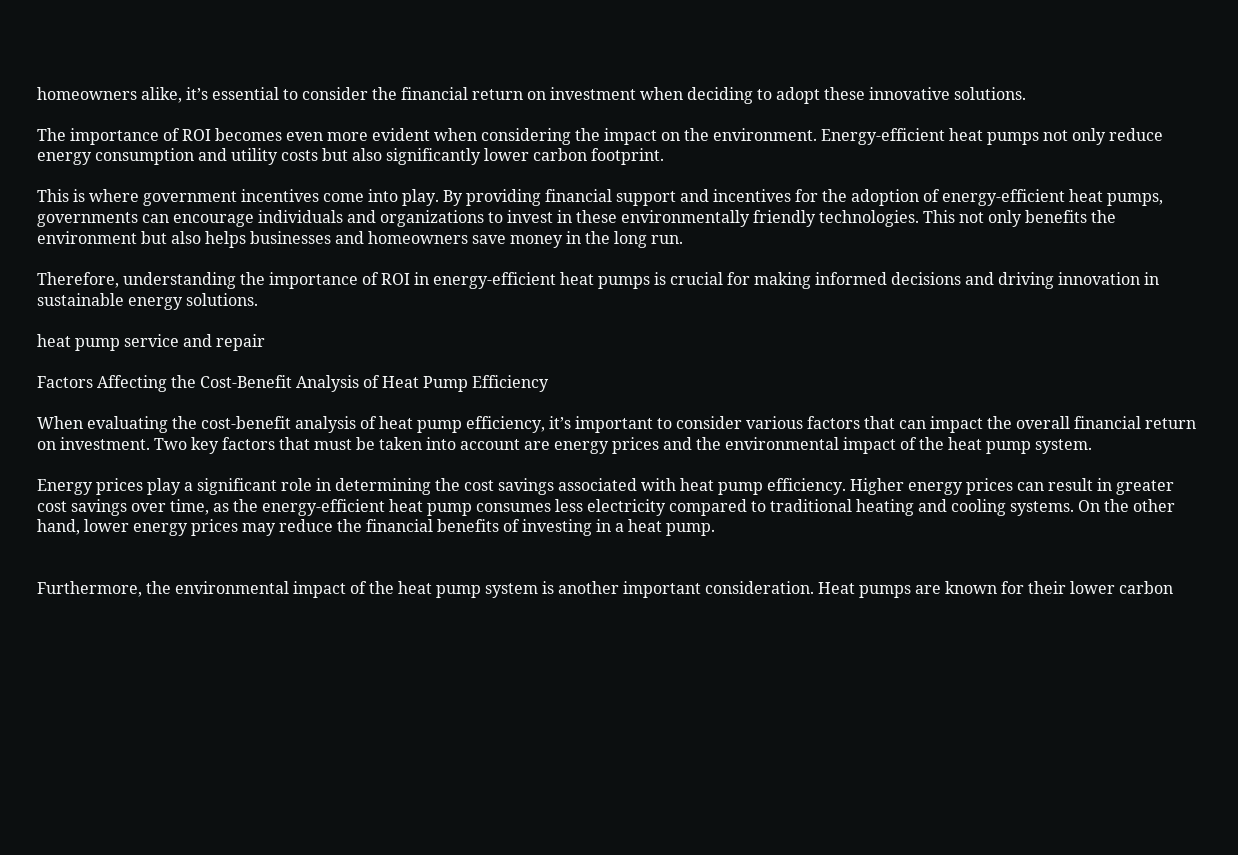homeowners alike, it’s essential to consider the financial return on investment when deciding to adopt these innovative solutions.

The importance of ROI becomes even more evident when considering the impact on the environment. Energy-efficient heat pumps not only reduce energy consumption and utility costs but also significantly lower carbon footprint.

This is where government incentives come into play. By providing financial support and incentives for the adoption of energy-efficient heat pumps, governments can encourage individuals and organizations to invest in these environmentally friendly technologies. This not only benefits the environment but also helps businesses and homeowners save money in the long run.

Therefore, understanding the importance of ROI in energy-efficient heat pumps is crucial for making informed decisions and driving innovation in sustainable energy solutions.

heat pump service and repair

Factors Affecting the Cost-Benefit Analysis of Heat Pump Efficiency

When evaluating the cost-benefit analysis of heat pump efficiency, it’s important to consider various factors that can impact the overall financial return on investment. Two key factors that must be taken into account are energy prices and the environmental impact of the heat pump system.

Energy prices play a significant role in determining the cost savings associated with heat pump efficiency. Higher energy prices can result in greater cost savings over time, as the energy-efficient heat pump consumes less electricity compared to traditional heating and cooling systems. On the other hand, lower energy prices may reduce the financial benefits of investing in a heat pump.


Furthermore, the environmental impact of the heat pump system is another important consideration. Heat pumps are known for their lower carbon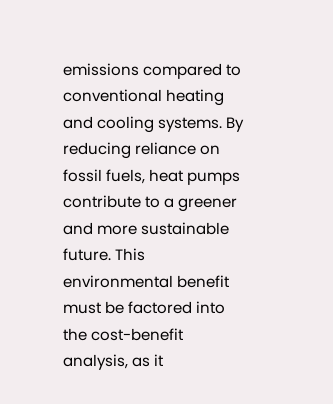emissions compared to conventional heating and cooling systems. By reducing reliance on fossil fuels, heat pumps contribute to a greener and more sustainable future. This environmental benefit must be factored into the cost-benefit analysis, as it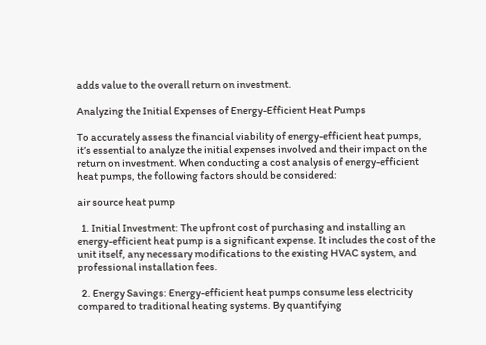adds value to the overall return on investment.

Analyzing the Initial Expenses of Energy-Efficient Heat Pumps

To accurately assess the financial viability of energy-efficient heat pumps, it’s essential to analyze the initial expenses involved and their impact on the return on investment. When conducting a cost analysis of energy-efficient heat pumps, the following factors should be considered:

air source heat pump

  1. Initial Investment: The upfront cost of purchasing and installing an energy-efficient heat pump is a significant expense. It includes the cost of the unit itself, any necessary modifications to the existing HVAC system, and professional installation fees.

  2. Energy Savings: Energy-efficient heat pumps consume less electricity compared to traditional heating systems. By quantifying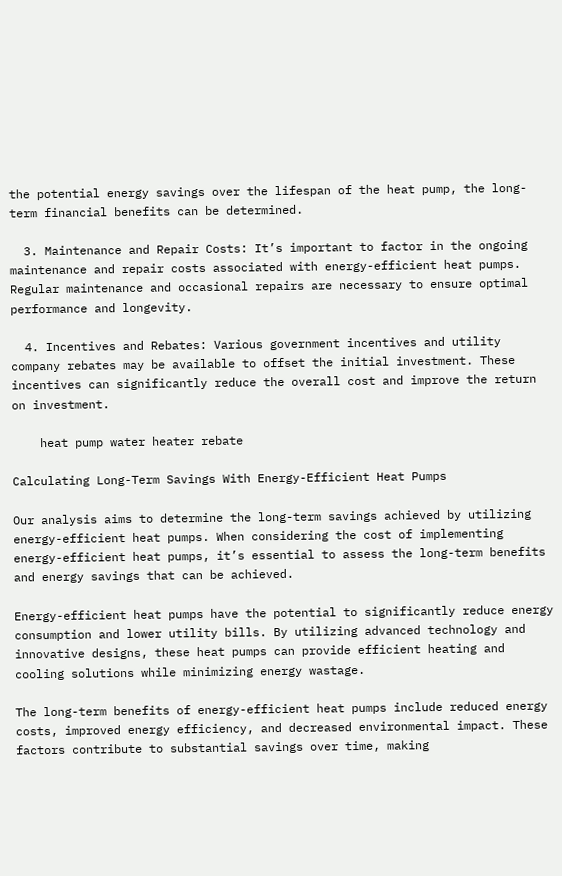the potential energy savings over the lifespan of the heat pump, the long-term financial benefits can be determined.

  3. Maintenance and Repair Costs: It’s important to factor in the ongoing maintenance and repair costs associated with energy-efficient heat pumps. Regular maintenance and occasional repairs are necessary to ensure optimal performance and longevity.

  4. Incentives and Rebates: Various government incentives and utility company rebates may be available to offset the initial investment. These incentives can significantly reduce the overall cost and improve the return on investment.

    heat pump water heater rebate

Calculating Long-Term Savings With Energy-Efficient Heat Pumps

Our analysis aims to determine the long-term savings achieved by utilizing energy-efficient heat pumps. When considering the cost of implementing energy-efficient heat pumps, it’s essential to assess the long-term benefits and energy savings that can be achieved.

Energy-efficient heat pumps have the potential to significantly reduce energy consumption and lower utility bills. By utilizing advanced technology and innovative designs, these heat pumps can provide efficient heating and cooling solutions while minimizing energy wastage.

The long-term benefits of energy-efficient heat pumps include reduced energy costs, improved energy efficiency, and decreased environmental impact. These factors contribute to substantial savings over time, making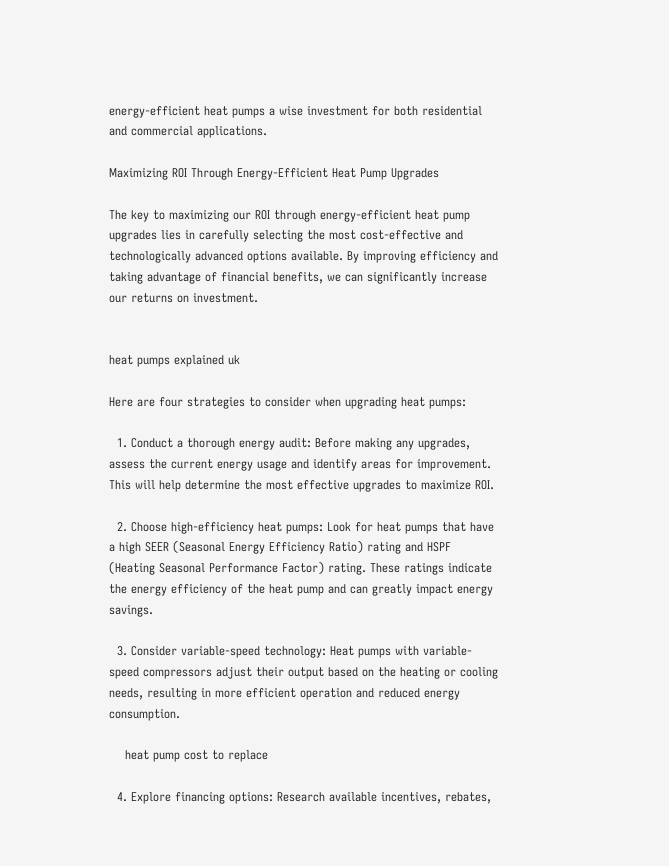energy-efficient heat pumps a wise investment for both residential and commercial applications.

Maximizing ROI Through Energy-Efficient Heat Pump Upgrades

The key to maximizing our ROI through energy-efficient heat pump upgrades lies in carefully selecting the most cost-effective and technologically advanced options available. By improving efficiency and taking advantage of financial benefits, we can significantly increase our returns on investment.


heat pumps explained uk

Here are four strategies to consider when upgrading heat pumps:

  1. Conduct a thorough energy audit: Before making any upgrades, assess the current energy usage and identify areas for improvement. This will help determine the most effective upgrades to maximize ROI.

  2. Choose high-efficiency heat pumps: Look for heat pumps that have a high SEER (Seasonal Energy Efficiency Ratio) rating and HSPF (Heating Seasonal Performance Factor) rating. These ratings indicate the energy efficiency of the heat pump and can greatly impact energy savings.

  3. Consider variable-speed technology: Heat pumps with variable-speed compressors adjust their output based on the heating or cooling needs, resulting in more efficient operation and reduced energy consumption.

    heat pump cost to replace

  4. Explore financing options: Research available incentives, rebates,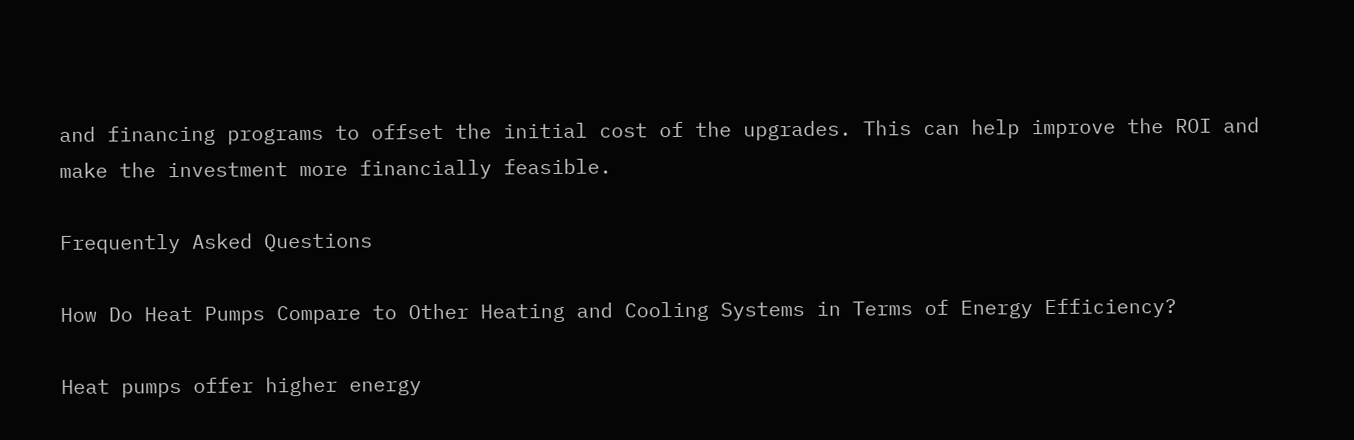and financing programs to offset the initial cost of the upgrades. This can help improve the ROI and make the investment more financially feasible.

Frequently Asked Questions

How Do Heat Pumps Compare to Other Heating and Cooling Systems in Terms of Energy Efficiency?

Heat pumps offer higher energy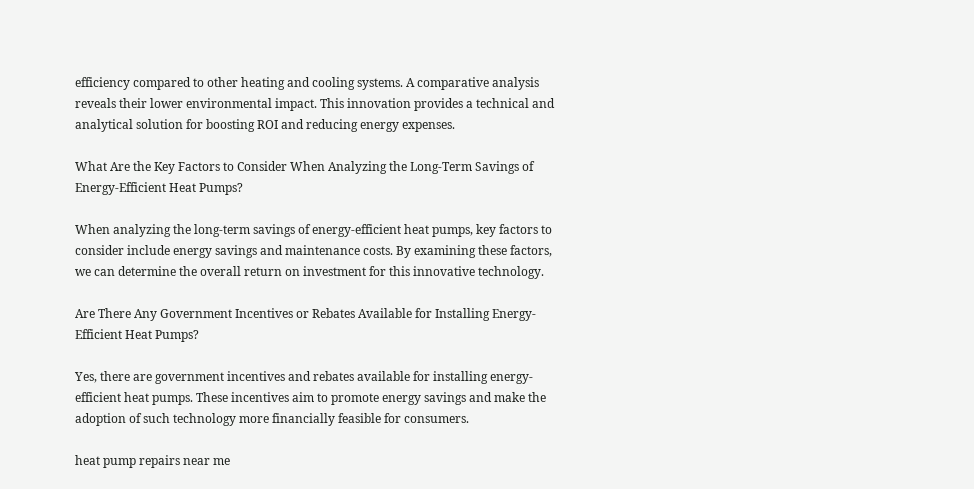efficiency compared to other heating and cooling systems. A comparative analysis reveals their lower environmental impact. This innovation provides a technical and analytical solution for boosting ROI and reducing energy expenses.

What Are the Key Factors to Consider When Analyzing the Long-Term Savings of Energy-Efficient Heat Pumps?

When analyzing the long-term savings of energy-efficient heat pumps, key factors to consider include energy savings and maintenance costs. By examining these factors, we can determine the overall return on investment for this innovative technology.

Are There Any Government Incentives or Rebates Available for Installing Energy-Efficient Heat Pumps?

Yes, there are government incentives and rebates available for installing energy-efficient heat pumps. These incentives aim to promote energy savings and make the adoption of such technology more financially feasible for consumers.

heat pump repairs near me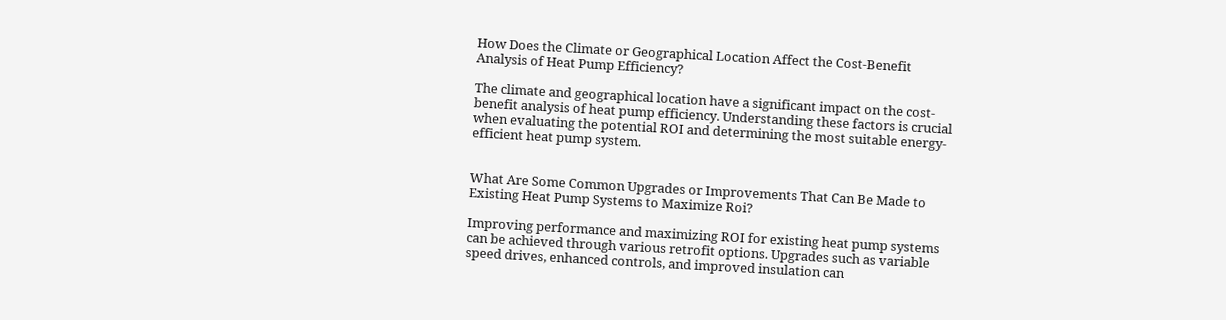How Does the Climate or Geographical Location Affect the Cost-Benefit Analysis of Heat Pump Efficiency?

The climate and geographical location have a significant impact on the cost-benefit analysis of heat pump efficiency. Understanding these factors is crucial when evaluating the potential ROI and determining the most suitable energy-efficient heat pump system.


What Are Some Common Upgrades or Improvements That Can Be Made to Existing Heat Pump Systems to Maximize Roi?

Improving performance and maximizing ROI for existing heat pump systems can be achieved through various retrofit options. Upgrades such as variable speed drives, enhanced controls, and improved insulation can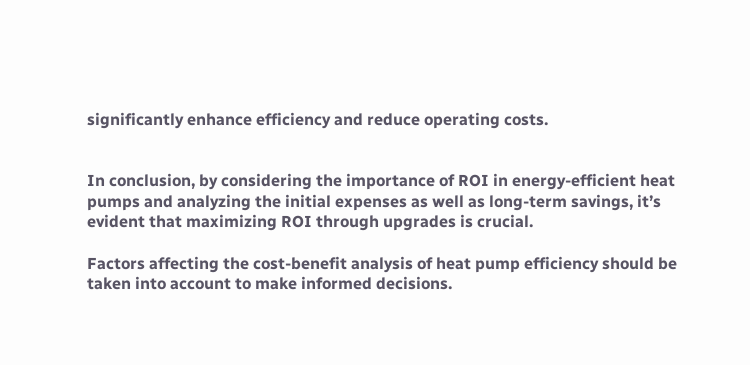significantly enhance efficiency and reduce operating costs.


In conclusion, by considering the importance of ROI in energy-efficient heat pumps and analyzing the initial expenses as well as long-term savings, it’s evident that maximizing ROI through upgrades is crucial.

Factors affecting the cost-benefit analysis of heat pump efficiency should be taken into account to make informed decisions.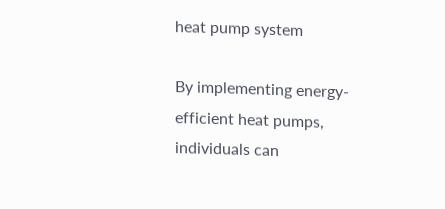heat pump system

By implementing energy-efficient heat pumps, individuals can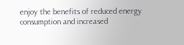enjoy the benefits of reduced energy consumption and increased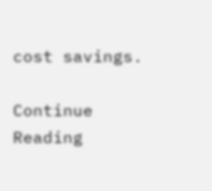cost savings.

Continue Reading